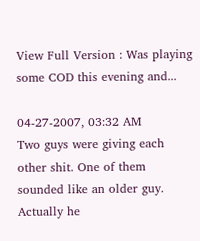View Full Version : Was playing some COD this evening and...

04-27-2007, 03:32 AM
Two guys were giving each other shit. One of them sounded like an older guy. Actually he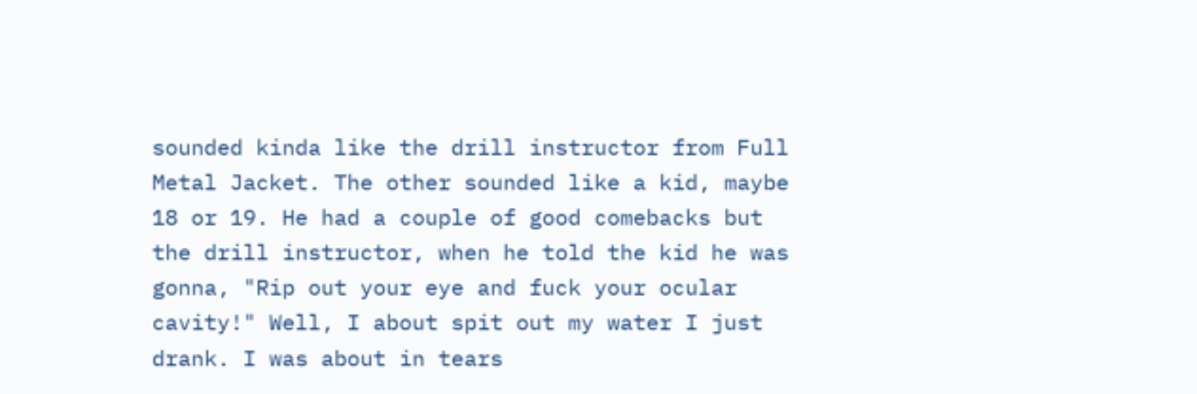sounded kinda like the drill instructor from Full Metal Jacket. The other sounded like a kid, maybe 18 or 19. He had a couple of good comebacks but the drill instructor, when he told the kid he was gonna, "Rip out your eye and fuck your ocular cavity!" Well, I about spit out my water I just drank. I was about in tears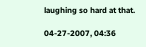laughing so hard at that.

04-27-2007, 04:36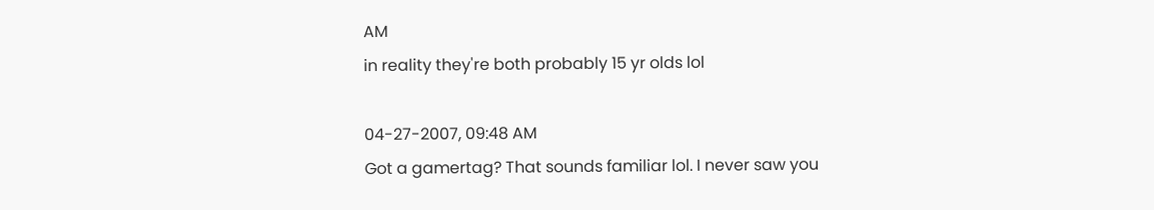AM
in reality they're both probably 15 yr olds lol

04-27-2007, 09:48 AM
Got a gamertag? That sounds familiar lol. I never saw you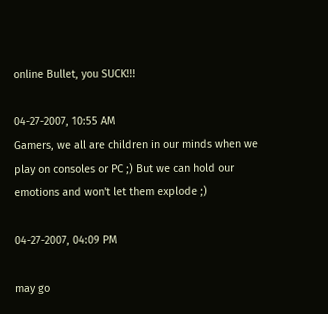online Bullet, you SUCK!!!

04-27-2007, 10:55 AM
Gamers, we all are children in our minds when we play on consoles or PC ;) But we can hold our emotions and won't let them explode ;)

04-27-2007, 04:09 PM

may go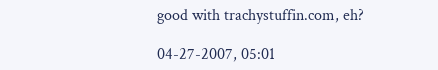good with trachystuffin.com, eh?

04-27-2007, 05:01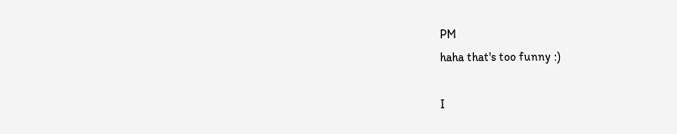PM
haha that's too funny :)

I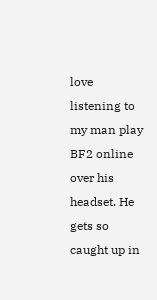love listening to my man play BF2 online over his headset. He gets so caught up in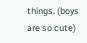things. (boys are so cute)